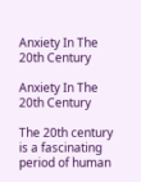Anxiety In The 20th Century

Anxiety In The 20th Century

The 20th century is a fascinating period of human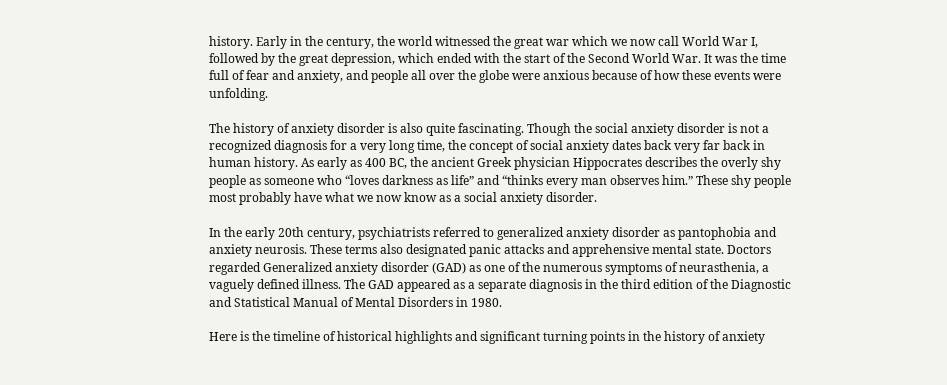history. Early in the century, the world witnessed the great war which we now call World War I, followed by the great depression, which ended with the start of the Second World War. It was the time full of fear and anxiety, and people all over the globe were anxious because of how these events were unfolding.

The history of anxiety disorder is also quite fascinating. Though the social anxiety disorder is not a recognized diagnosis for a very long time, the concept of social anxiety dates back very far back in human history. As early as 400 BC, the ancient Greek physician Hippocrates describes the overly shy people as someone who “loves darkness as life” and “thinks every man observes him.” These shy people most probably have what we now know as a social anxiety disorder.

In the early 20th century, psychiatrists referred to generalized anxiety disorder as pantophobia and anxiety neurosis. These terms also designated panic attacks and apprehensive mental state. Doctors regarded Generalized anxiety disorder (GAD) as one of the numerous symptoms of neurasthenia, a vaguely defined illness. The GAD appeared as a separate diagnosis in the third edition of the Diagnostic and Statistical Manual of Mental Disorders in 1980.

Here is the timeline of historical highlights and significant turning points in the history of anxiety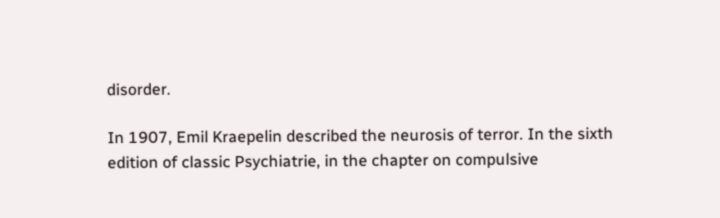disorder.

In 1907, Emil Kraepelin described the neurosis of terror. In the sixth edition of classic Psychiatrie, in the chapter on compulsive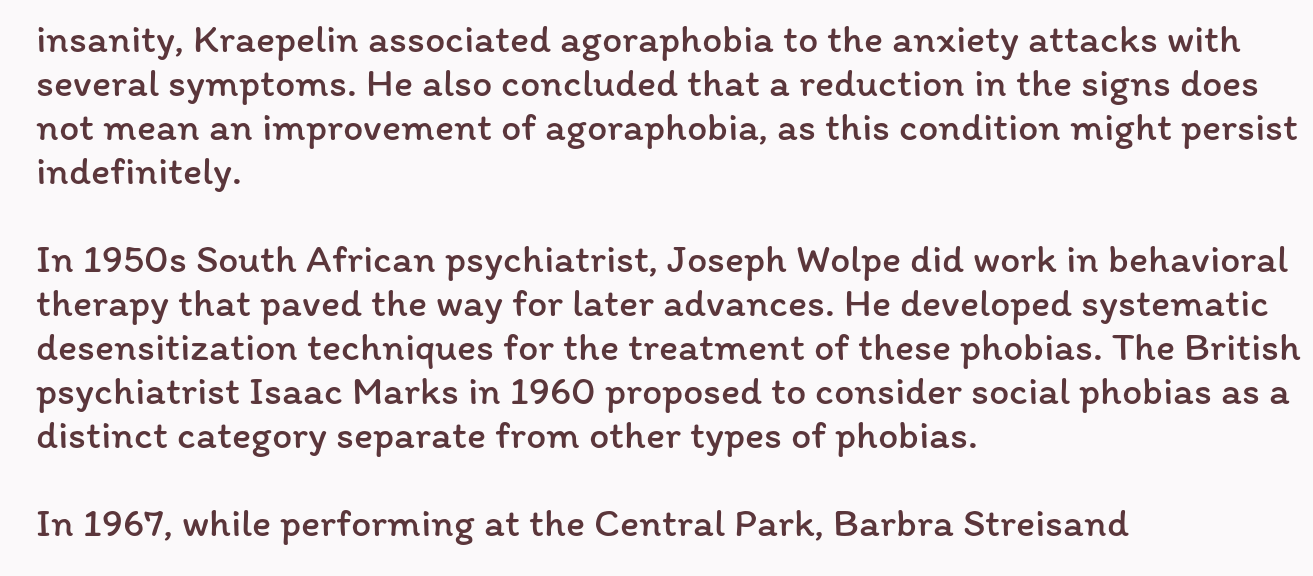insanity, Kraepelin associated agoraphobia to the anxiety attacks with several symptoms. He also concluded that a reduction in the signs does not mean an improvement of agoraphobia, as this condition might persist indefinitely.

In 1950s South African psychiatrist, Joseph Wolpe did work in behavioral therapy that paved the way for later advances. He developed systematic desensitization techniques for the treatment of these phobias. The British psychiatrist Isaac Marks in 1960 proposed to consider social phobias as a distinct category separate from other types of phobias.

In 1967, while performing at the Central Park, Barbra Streisand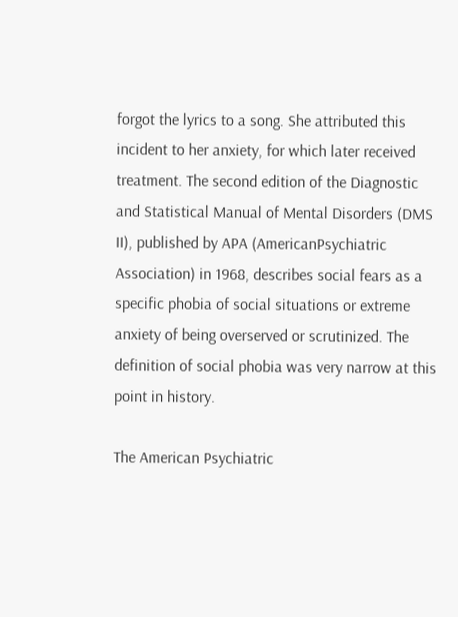forgot the lyrics to a song. She attributed this incident to her anxiety, for which later received treatment. The second edition of the Diagnostic and Statistical Manual of Mental Disorders (DMS II), published by APA (AmericanPsychiatric Association) in 1968, describes social fears as a specific phobia of social situations or extreme anxiety of being overserved or scrutinized. The definition of social phobia was very narrow at this point in history.

The American Psychiatric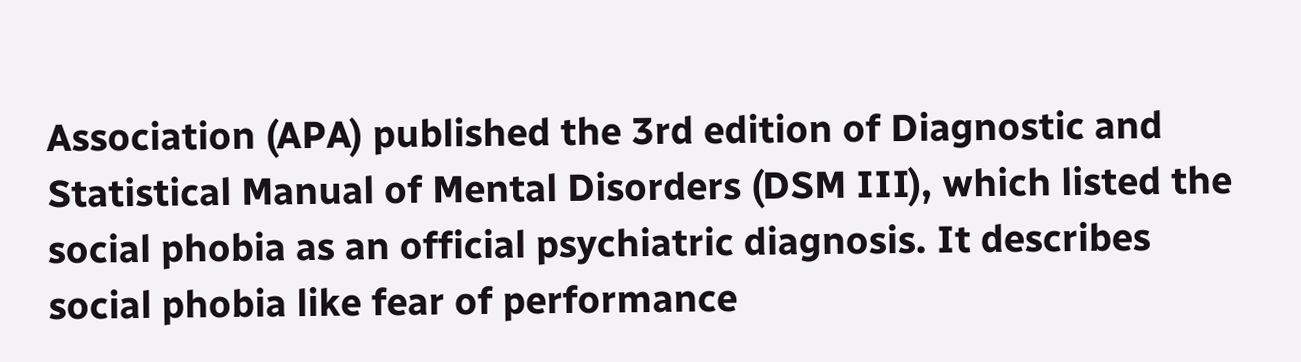Association (APA) published the 3rd edition of Diagnostic and Statistical Manual of Mental Disorders (DSM III), which listed the social phobia as an official psychiatric diagnosis. It describes social phobia like fear of performance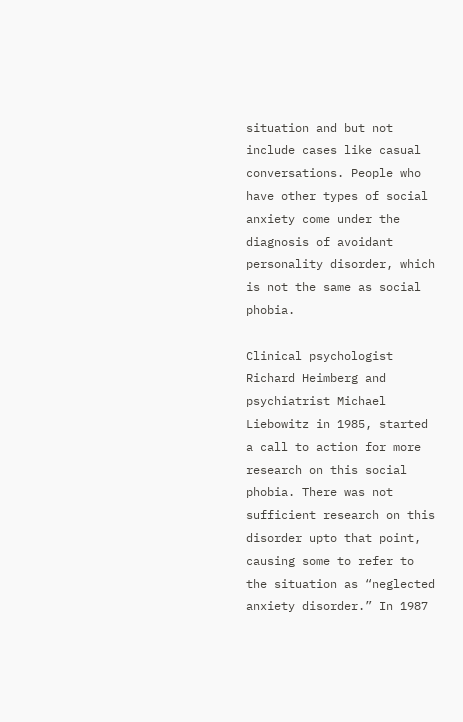situation and but not include cases like casual conversations. People who have other types of social anxiety come under the diagnosis of avoidant personality disorder, which is not the same as social phobia.

Clinical psychologist Richard Heimberg and psychiatrist Michael Liebowitz in 1985, started a call to action for more research on this social phobia. There was not sufficient research on this disorder upto that point, causing some to refer to the situation as “neglected anxiety disorder.” In 1987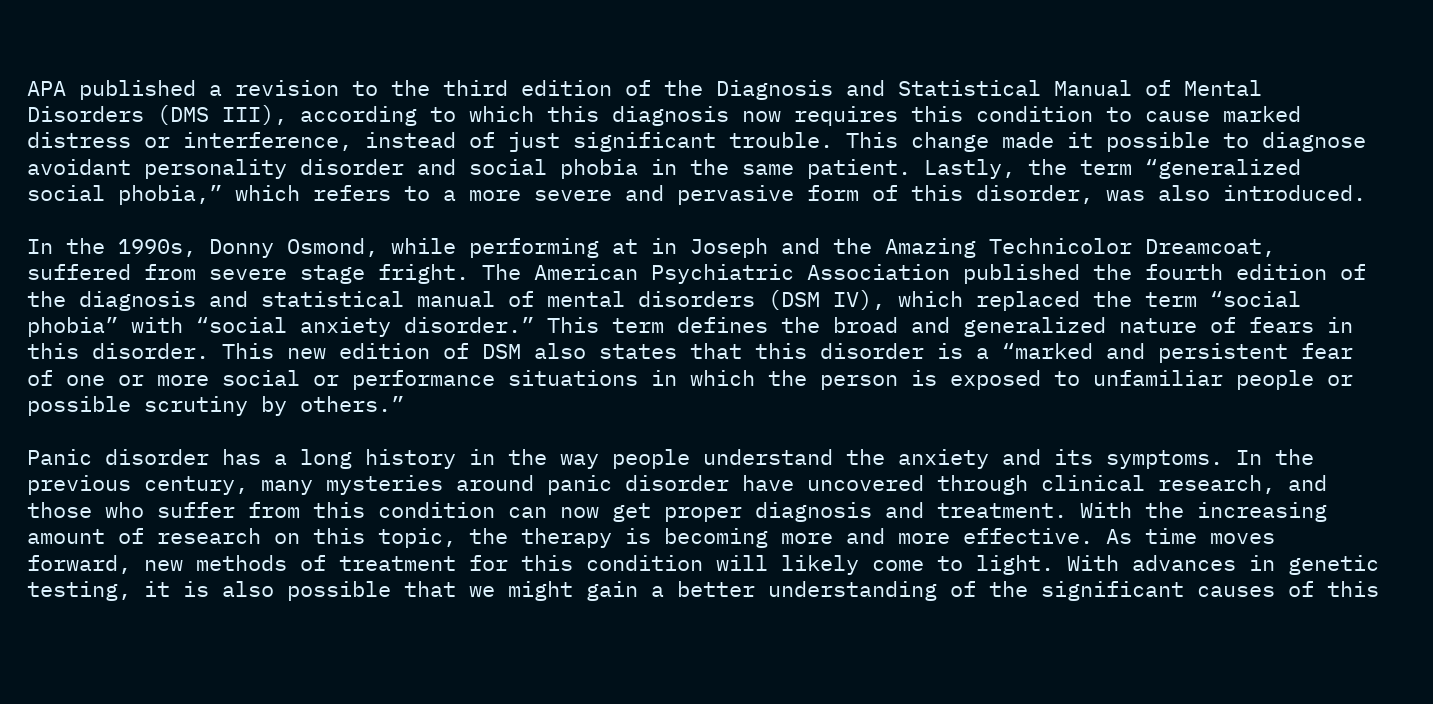APA published a revision to the third edition of the Diagnosis and Statistical Manual of Mental Disorders (DMS III), according to which this diagnosis now requires this condition to cause marked distress or interference, instead of just significant trouble. This change made it possible to diagnose avoidant personality disorder and social phobia in the same patient. Lastly, the term “generalized social phobia,” which refers to a more severe and pervasive form of this disorder, was also introduced.

In the 1990s, Donny Osmond, while performing at in Joseph and the Amazing Technicolor Dreamcoat, suffered from severe stage fright. The American Psychiatric Association published the fourth edition of the diagnosis and statistical manual of mental disorders (DSM IV), which replaced the term “social phobia” with “social anxiety disorder.” This term defines the broad and generalized nature of fears in this disorder. This new edition of DSM also states that this disorder is a “marked and persistent fear of one or more social or performance situations in which the person is exposed to unfamiliar people or possible scrutiny by others.”

Panic disorder has a long history in the way people understand the anxiety and its symptoms. In the previous century, many mysteries around panic disorder have uncovered through clinical research, and those who suffer from this condition can now get proper diagnosis and treatment. With the increasing amount of research on this topic, the therapy is becoming more and more effective. As time moves forward, new methods of treatment for this condition will likely come to light. With advances in genetic testing, it is also possible that we might gain a better understanding of the significant causes of this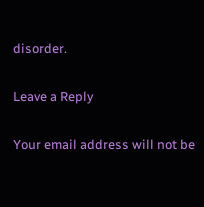disorder.

Leave a Reply

Your email address will not be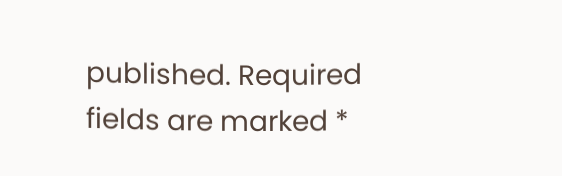published. Required fields are marked *